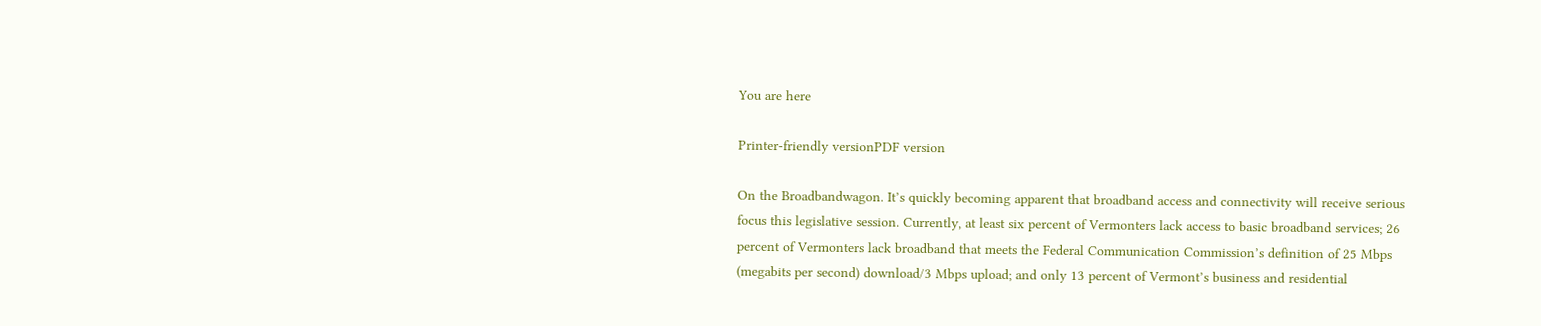You are here

Printer-friendly versionPDF version

On the Broadbandwagon. It’s quickly becoming apparent that broadband access and connectivity will receive serious focus this legislative session. Currently, at least six percent of Vermonters lack access to basic broadband services; 26 percent of Vermonters lack broadband that meets the Federal Communication Commission’s definition of 25 Mbps (megabits per second) download/3 Mbps upload; and only 13 percent of Vermont’s business and residential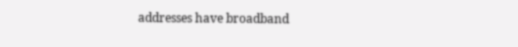addresses have broadband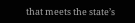that meets the state’s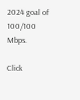2024 goal of 100/100 Mbps.

Click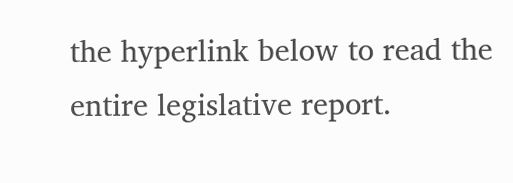the hyperlink below to read the entire legislative report.